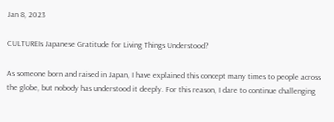Jan 8, 2023

CULTUREIs Japanese Gratitude for Living Things Understood?

As someone born and raised in Japan, I have explained this concept many times to people across the globe, but nobody has understood it deeply. For this reason, I dare to continue challenging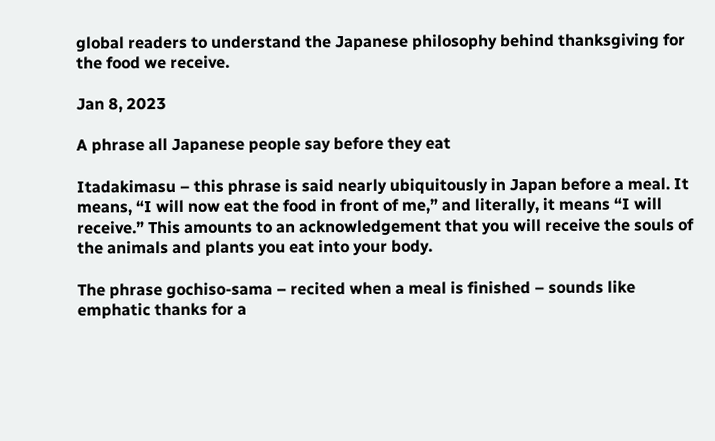global readers to understand the Japanese philosophy behind thanksgiving for the food we receive.

Jan 8, 2023

A phrase all Japanese people say before they eat

Itadakimasu – this phrase is said nearly ubiquitously in Japan before a meal. It means, “I will now eat the food in front of me,” and literally, it means “I will receive.” This amounts to an acknowledgement that you will receive the souls of the animals and plants you eat into your body.

The phrase gochiso-sama – recited when a meal is finished – sounds like emphatic thanks for a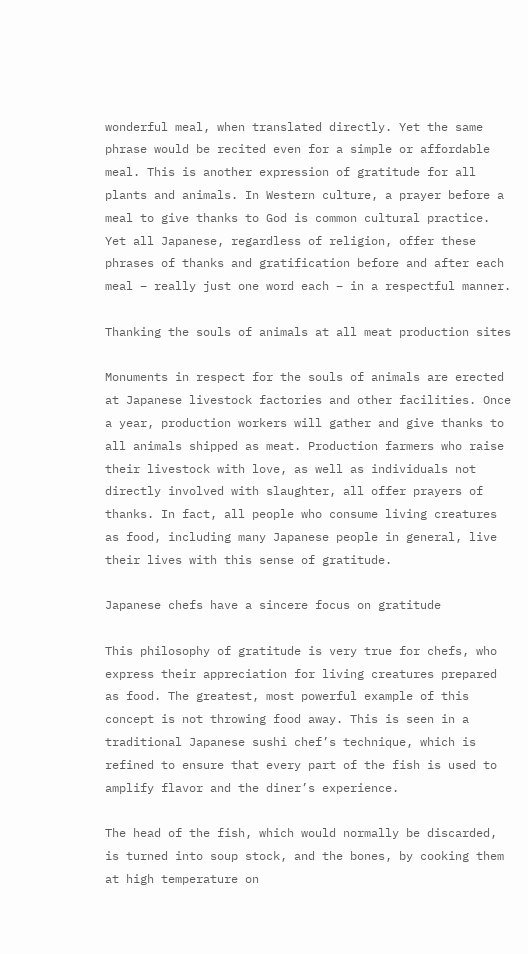wonderful meal, when translated directly. Yet the same phrase would be recited even for a simple or affordable meal. This is another expression of gratitude for all plants and animals. In Western culture, a prayer before a meal to give thanks to God is common cultural practice. Yet all Japanese, regardless of religion, offer these phrases of thanks and gratification before and after each meal – really just one word each – in a respectful manner.

Thanking the souls of animals at all meat production sites

Monuments in respect for the souls of animals are erected at Japanese livestock factories and other facilities. Once a year, production workers will gather and give thanks to all animals shipped as meat. Production farmers who raise their livestock with love, as well as individuals not directly involved with slaughter, all offer prayers of thanks. In fact, all people who consume living creatures as food, including many Japanese people in general, live their lives with this sense of gratitude.

Japanese chefs have a sincere focus on gratitude

This philosophy of gratitude is very true for chefs, who express their appreciation for living creatures prepared as food. The greatest, most powerful example of this concept is not throwing food away. This is seen in a traditional Japanese sushi chef’s technique, which is refined to ensure that every part of the fish is used to amplify flavor and the diner’s experience.

The head of the fish, which would normally be discarded, is turned into soup stock, and the bones, by cooking them at high temperature on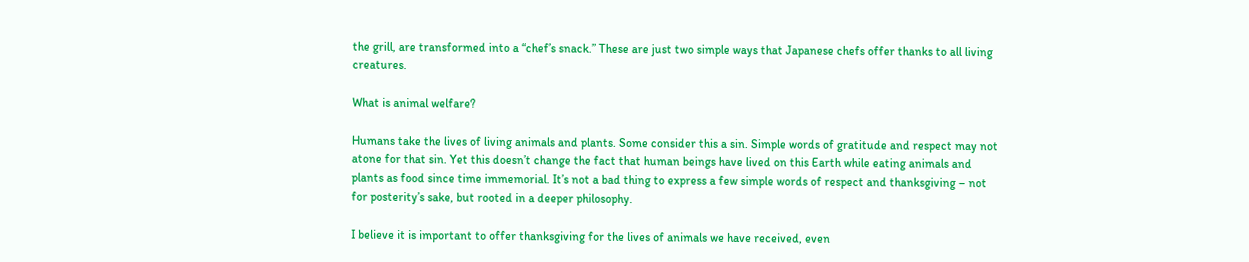the grill, are transformed into a “chef’s snack.” These are just two simple ways that Japanese chefs offer thanks to all living creatures.

What is animal welfare?

Humans take the lives of living animals and plants. Some consider this a sin. Simple words of gratitude and respect may not atone for that sin. Yet this doesn’t change the fact that human beings have lived on this Earth while eating animals and plants as food since time immemorial. It’s not a bad thing to express a few simple words of respect and thanksgiving – not for posterity’s sake, but rooted in a deeper philosophy.

I believe it is important to offer thanksgiving for the lives of animals we have received, even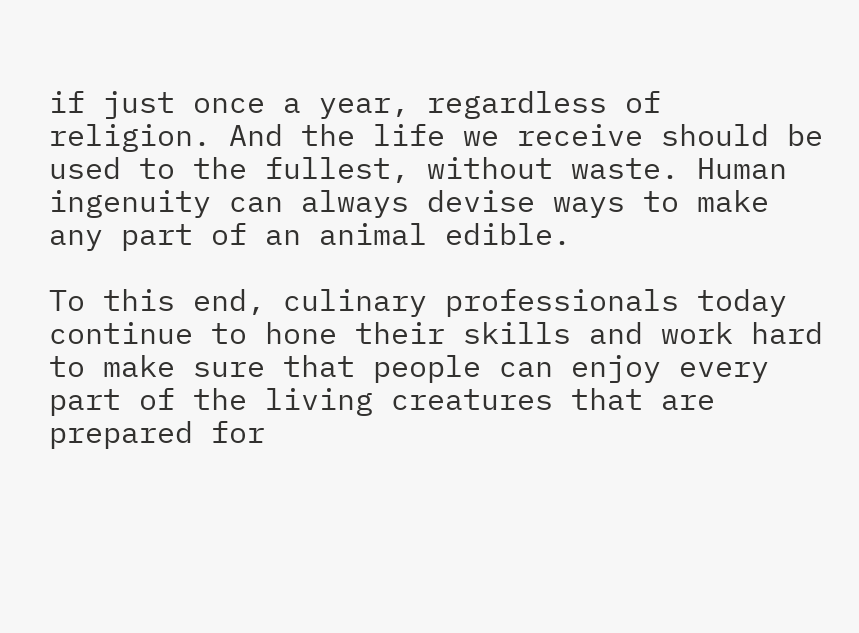if just once a year, regardless of religion. And the life we receive should be used to the fullest, without waste. Human ingenuity can always devise ways to make any part of an animal edible.

To this end, culinary professionals today continue to hone their skills and work hard to make sure that people can enjoy every part of the living creatures that are prepared for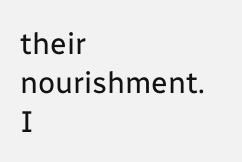their nourishment. I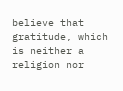believe that gratitude, which is neither a religion nor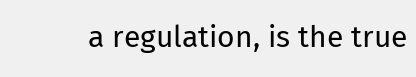a regulation, is the true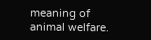meaning of animal welfare.